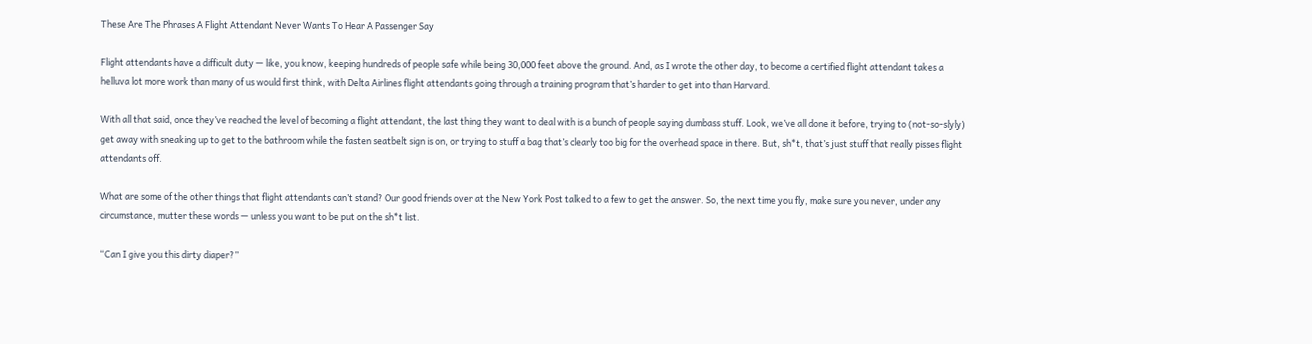These Are The Phrases A Flight Attendant Never Wants To Hear A Passenger Say

Flight attendants have a difficult duty — like, you know, keeping hundreds of people safe while being 30,000 feet above the ground. And, as I wrote the other day, to become a certified flight attendant takes a helluva lot more work than many of us would first think, with Delta Airlines flight attendants going through a training program that’s harder to get into than Harvard.

With all that said, once they’ve reached the level of becoming a flight attendant, the last thing they want to deal with is a bunch of people saying dumbass stuff. Look, we’ve all done it before, trying to (not-so-slyly) get away with sneaking up to get to the bathroom while the fasten seatbelt sign is on, or trying to stuff a bag that’s clearly too big for the overhead space in there. But, sh*t, that’s just stuff that really pisses flight attendants off.

What are some of the other things that flight attendants can’t stand? Our good friends over at the New York Post talked to a few to get the answer. So, the next time you fly, make sure you never, under any circumstance, mutter these words — unless you want to be put on the sh*t list.

“Can I give you this dirty diaper?”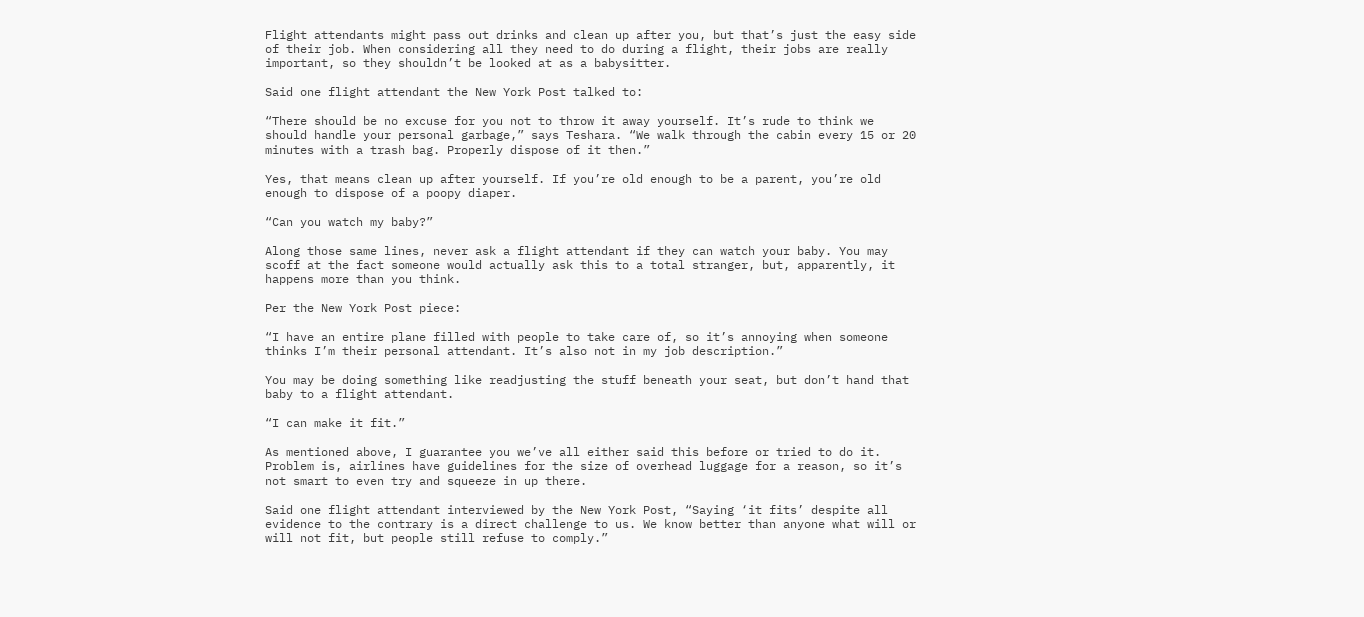Flight attendants might pass out drinks and clean up after you, but that’s just the easy side of their job. When considering all they need to do during a flight, their jobs are really important, so they shouldn’t be looked at as a babysitter.

Said one flight attendant the New York Post talked to:

“There should be no excuse for you not to throw it away yourself. It’s rude to think we should handle your personal garbage,” says Teshara. “We walk through the cabin every 15 or 20 minutes with a trash bag. Properly dispose of it then.”

Yes, that means clean up after yourself. If you’re old enough to be a parent, you’re old enough to dispose of a poopy diaper.

“Can you watch my baby?”

Along those same lines, never ask a flight attendant if they can watch your baby. You may scoff at the fact someone would actually ask this to a total stranger, but, apparently, it happens more than you think.

Per the New York Post piece:

“I have an entire plane filled with people to take care of, so it’s annoying when someone thinks I’m their personal attendant. It’s also not in my job description.”

You may be doing something like readjusting the stuff beneath your seat, but don’t hand that baby to a flight attendant.

“I can make it fit.”

As mentioned above, I guarantee you we’ve all either said this before or tried to do it. Problem is, airlines have guidelines for the size of overhead luggage for a reason, so it’s not smart to even try and squeeze in up there.

Said one flight attendant interviewed by the New York Post, “Saying ‘it fits’ despite all evidence to the contrary is a direct challenge to us. We know better than anyone what will or will not fit, but people still refuse to comply.”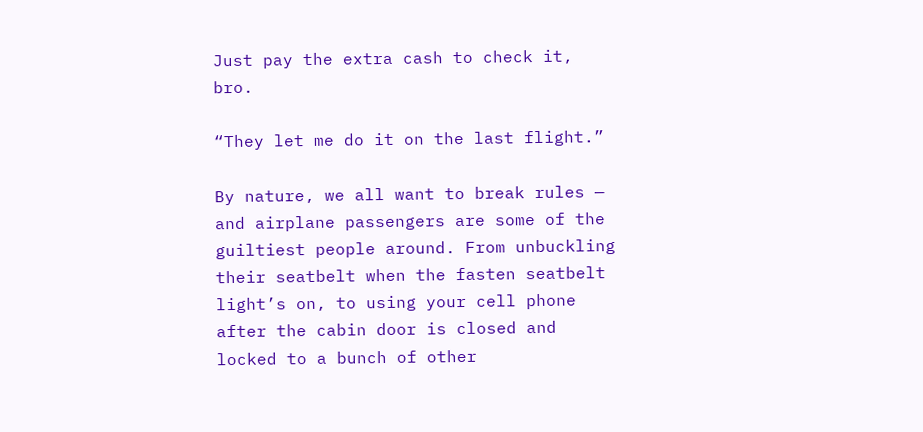Just pay the extra cash to check it, bro.

“They let me do it on the last flight.”

By nature, we all want to break rules — and airplane passengers are some of the guiltiest people around. From unbuckling their seatbelt when the fasten seatbelt light’s on, to using your cell phone after the cabin door is closed and locked to a bunch of other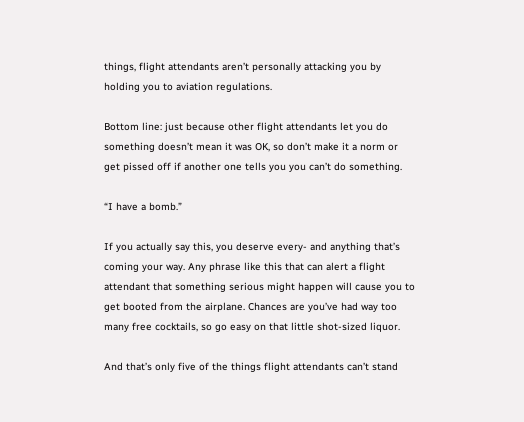things, flight attendants aren’t personally attacking you by holding you to aviation regulations.

Bottom line: just because other flight attendants let you do something doesn’t mean it was OK, so don’t make it a norm or get pissed off if another one tells you you can’t do something.

“I have a bomb.”

If you actually say this, you deserve every- and anything that’s coming your way. Any phrase like this that can alert a flight attendant that something serious might happen will cause you to get booted from the airplane. Chances are you’ve had way too many free cocktails, so go easy on that little shot-sized liquor.

And that’s only five of the things flight attendants can’t stand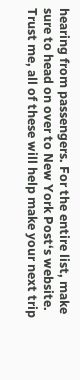hearing from passengers. For the entire list, make sure to head on over to New York Post‘s website. Trust me, all of these will help make your next trip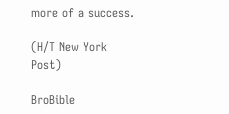more of a success.

(H/T New York Post)

BroBible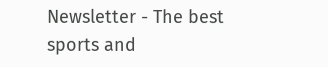Newsletter - The best sports and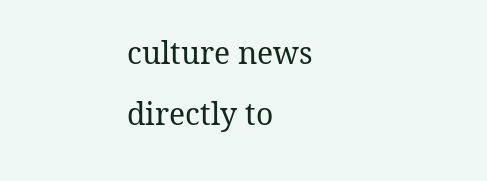culture news directly to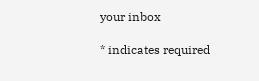your inbox

* indicates required